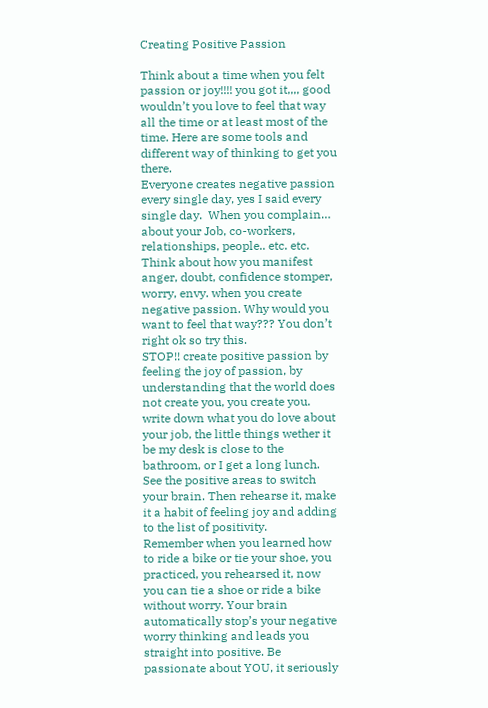Creating Positive Passion

Think about a time when you felt passion or joy!!!! you got it,,,, good wouldn’t you love to feel that way all the time or at least most of the time. Here are some tools and different way of thinking to get you there.
Everyone creates negative passion every single day, yes I said every single day.  When you complain… about your Job, co-workers, relationships, people.. etc. etc.
Think about how you manifest anger, doubt, confidence stomper, worry, envy. when you create negative passion. Why would you want to feel that way??? You don’t right ok so try this.
STOP!! create positive passion by feeling the joy of passion, by understanding that the world does not create you, you create you. write down what you do love about your job, the little things wether it be my desk is close to the bathroom, or I get a long lunch. See the positive areas to switch your brain. Then rehearse it, make it a habit of feeling joy and adding to the list of positivity.
Remember when you learned how to ride a bike or tie your shoe, you practiced, you rehearsed it, now you can tie a shoe or ride a bike without worry. Your brain automatically stop’s your negative worry thinking and leads you straight into positive. Be passionate about YOU, it seriously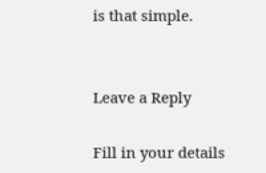is that simple.


Leave a Reply

Fill in your details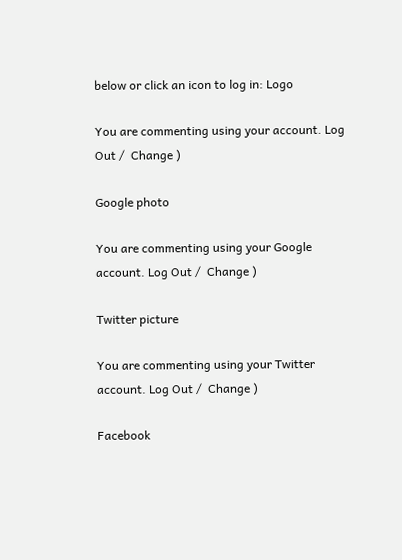below or click an icon to log in: Logo

You are commenting using your account. Log Out /  Change )

Google photo

You are commenting using your Google account. Log Out /  Change )

Twitter picture

You are commenting using your Twitter account. Log Out /  Change )

Facebook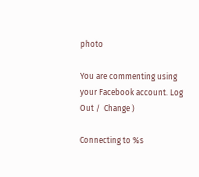photo

You are commenting using your Facebook account. Log Out /  Change )

Connecting to %s